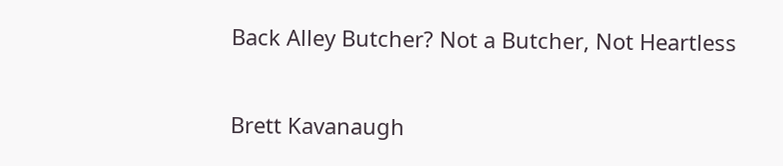Back Alley Butcher? Not a Butcher, Not Heartless

Brett Kavanaugh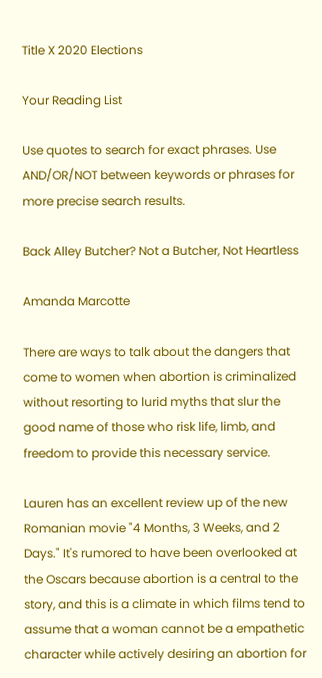Title X 2020 Elections

Your Reading List

Use quotes to search for exact phrases. Use AND/OR/NOT between keywords or phrases for more precise search results.

Back Alley Butcher? Not a Butcher, Not Heartless

Amanda Marcotte

There are ways to talk about the dangers that come to women when abortion is criminalized without resorting to lurid myths that slur the good name of those who risk life, limb, and freedom to provide this necessary service.

Lauren has an excellent review up of the new Romanian movie "4 Months, 3 Weeks, and 2 Days." It's rumored to have been overlooked at the Oscars because abortion is a central to the story, and this is a climate in which films tend to assume that a woman cannot be a empathetic character while actively desiring an abortion for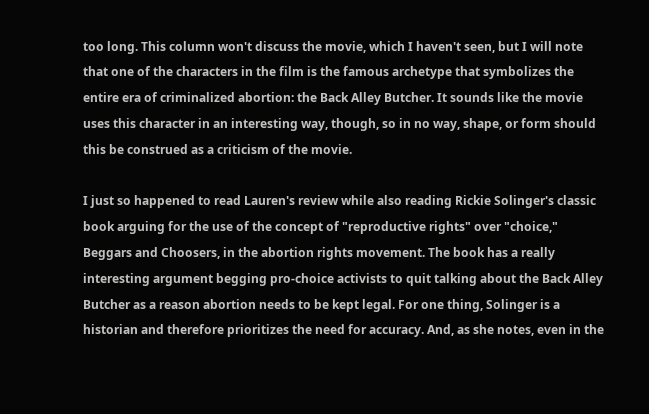too long. This column won't discuss the movie, which I haven't seen, but I will note that one of the characters in the film is the famous archetype that symbolizes the entire era of criminalized abortion: the Back Alley Butcher. It sounds like the movie uses this character in an interesting way, though, so in no way, shape, or form should this be construed as a criticism of the movie.

I just so happened to read Lauren's review while also reading Rickie Solinger's classic book arguing for the use of the concept of "reproductive rights" over "choice," Beggars and Choosers, in the abortion rights movement. The book has a really interesting argument begging pro-choice activists to quit talking about the Back Alley Butcher as a reason abortion needs to be kept legal. For one thing, Solinger is a historian and therefore prioritizes the need for accuracy. And, as she notes, even in the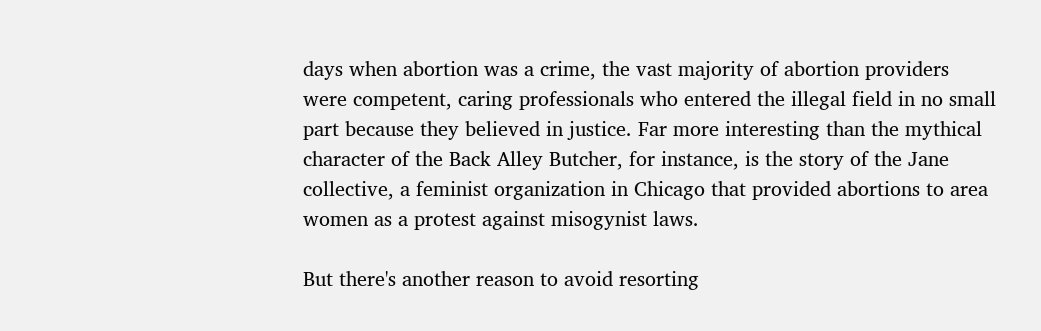days when abortion was a crime, the vast majority of abortion providers were competent, caring professionals who entered the illegal field in no small part because they believed in justice. Far more interesting than the mythical character of the Back Alley Butcher, for instance, is the story of the Jane collective, a feminist organization in Chicago that provided abortions to area women as a protest against misogynist laws.

But there's another reason to avoid resorting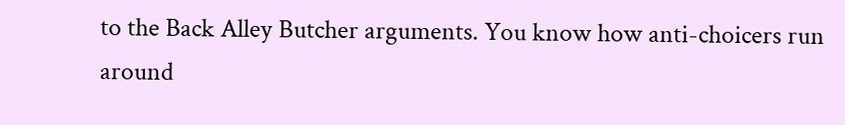to the Back Alley Butcher arguments. You know how anti-choicers run around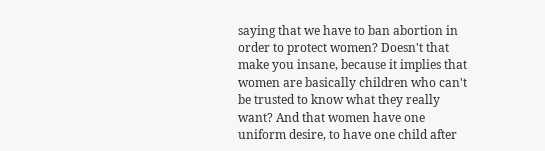saying that we have to ban abortion in order to protect women? Doesn't that make you insane, because it implies that women are basically children who can't be trusted to know what they really want? And that women have one uniform desire, to have one child after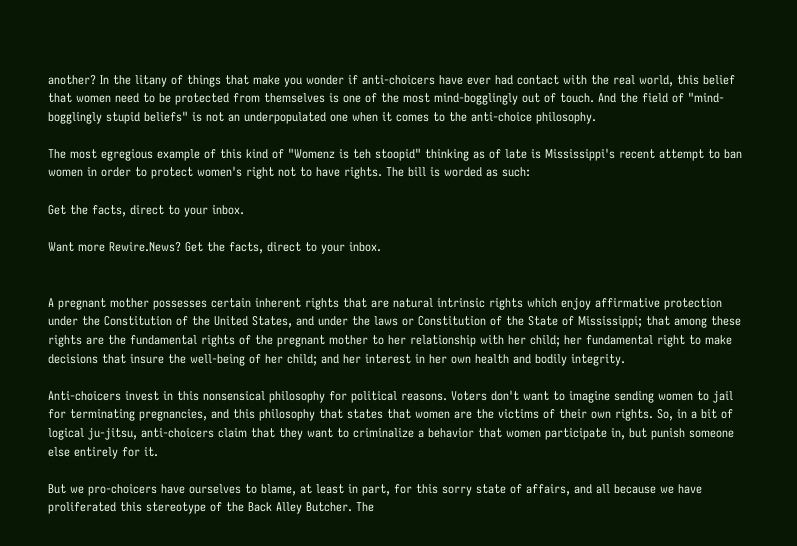another? In the litany of things that make you wonder if anti-choicers have ever had contact with the real world, this belief that women need to be protected from themselves is one of the most mind-bogglingly out of touch. And the field of "mind-bogglingly stupid beliefs" is not an underpopulated one when it comes to the anti-choice philosophy.

The most egregious example of this kind of "Womenz is teh stoopid" thinking as of late is Mississippi's recent attempt to ban women in order to protect women's right not to have rights. The bill is worded as such:

Get the facts, direct to your inbox.

Want more Rewire.News? Get the facts, direct to your inbox.


A pregnant mother possesses certain inherent rights that are natural intrinsic rights which enjoy affirmative protection under the Constitution of the United States, and under the laws or Constitution of the State of Mississippi; that among these rights are the fundamental rights of the pregnant mother to her relationship with her child; her fundamental right to make decisions that insure the well-being of her child; and her interest in her own health and bodily integrity.

Anti-choicers invest in this nonsensical philosophy for political reasons. Voters don't want to imagine sending women to jail for terminating pregnancies, and this philosophy that states that women are the victims of their own rights. So, in a bit of logical ju-jitsu, anti-choicers claim that they want to criminalize a behavior that women participate in, but punish someone else entirely for it.

But we pro-choicers have ourselves to blame, at least in part, for this sorry state of affairs, and all because we have proliferated this stereotype of the Back Alley Butcher. The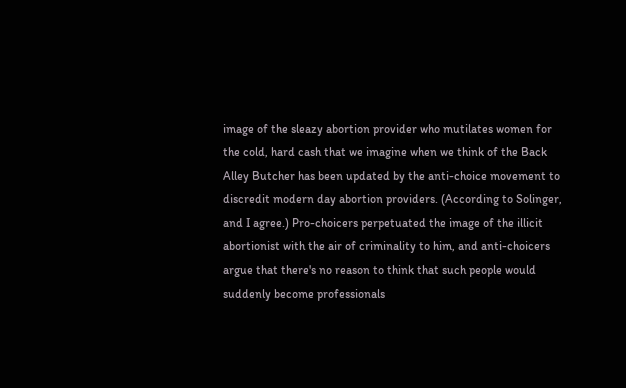image of the sleazy abortion provider who mutilates women for the cold, hard cash that we imagine when we think of the Back Alley Butcher has been updated by the anti-choice movement to discredit modern day abortion providers. (According to Solinger, and I agree.) Pro-choicers perpetuated the image of the illicit abortionist with the air of criminality to him, and anti-choicers argue that there's no reason to think that such people would suddenly become professionals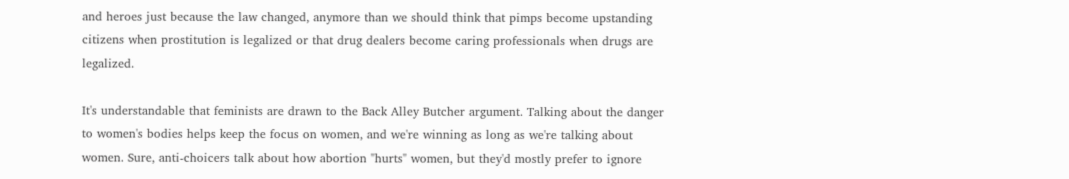and heroes just because the law changed, anymore than we should think that pimps become upstanding citizens when prostitution is legalized or that drug dealers become caring professionals when drugs are legalized.

It's understandable that feminists are drawn to the Back Alley Butcher argument. Talking about the danger to women's bodies helps keep the focus on women, and we're winning as long as we're talking about women. Sure, anti-choicers talk about how abortion "hurts" women, but they'd mostly prefer to ignore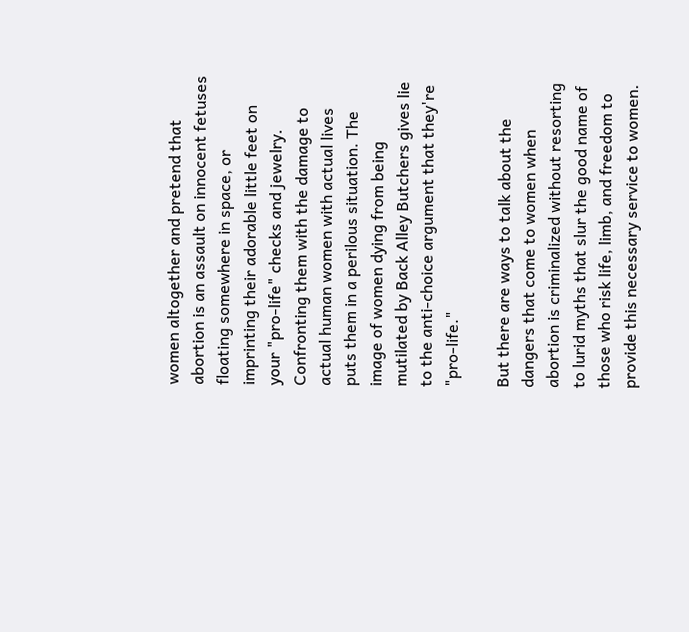women altogether and pretend that abortion is an assault on innocent fetuses floating somewhere in space, or imprinting their adorable little feet on your "pro-life" checks and jewelry. Confronting them with the damage to actual human women with actual lives puts them in a perilous situation. The image of women dying from being mutilated by Back Alley Butchers gives lie to the anti-choice argument that they're "pro-life."

But there are ways to talk about the dangers that come to women when abortion is criminalized without resorting to lurid myths that slur the good name of those who risk life, limb, and freedom to provide this necessary service to women.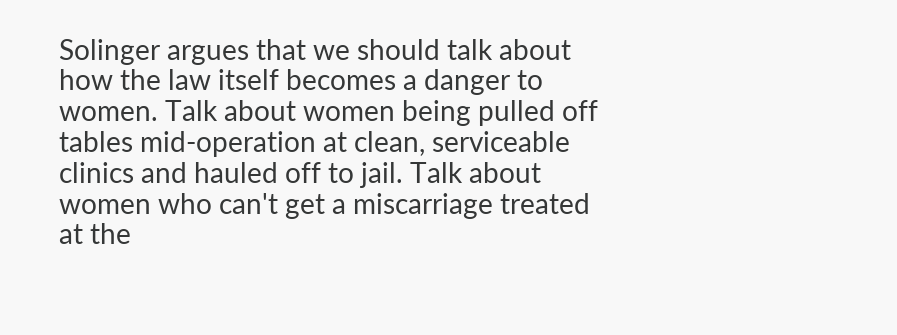Solinger argues that we should talk about how the law itself becomes a danger to women. Talk about women being pulled off tables mid-operation at clean, serviceable clinics and hauled off to jail. Talk about women who can't get a miscarriage treated at the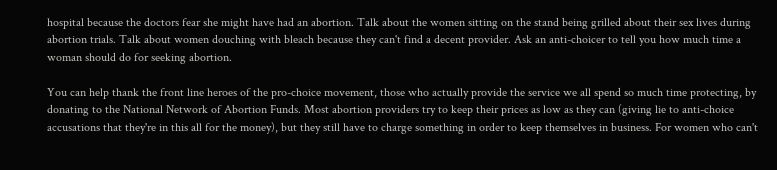hospital because the doctors fear she might have had an abortion. Talk about the women sitting on the stand being grilled about their sex lives during abortion trials. Talk about women douching with bleach because they can't find a decent provider. Ask an anti-choicer to tell you how much time a woman should do for seeking abortion.

You can help thank the front line heroes of the pro-choice movement, those who actually provide the service we all spend so much time protecting, by donating to the National Network of Abortion Funds. Most abortion providers try to keep their prices as low as they can (giving lie to anti-choice accusations that they're in this all for the money), but they still have to charge something in order to keep themselves in business. For women who can't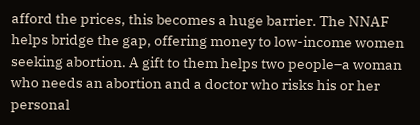afford the prices, this becomes a huge barrier. The NNAF helps bridge the gap, offering money to low-income women seeking abortion. A gift to them helps two people–a woman who needs an abortion and a doctor who risks his or her personal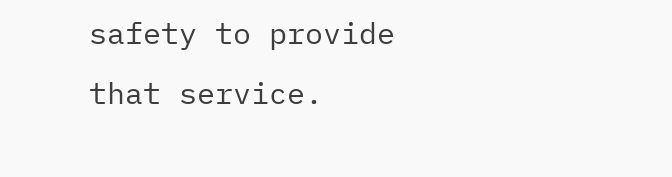safety to provide that service.